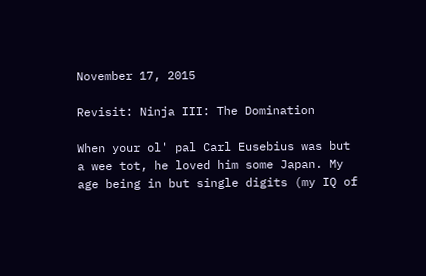November 17, 2015

Revisit: Ninja III: The Domination

When your ol' pal Carl Eusebius was but a wee tot, he loved him some Japan. My age being in but single digits (my IQ of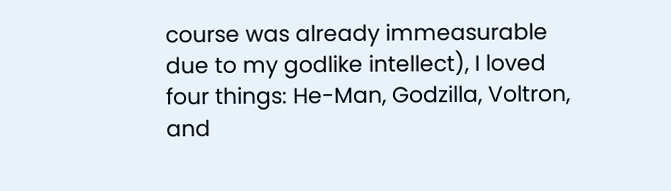course was already immeasurable due to my godlike intellect), I loved four things: He-Man, Godzilla, Voltron, and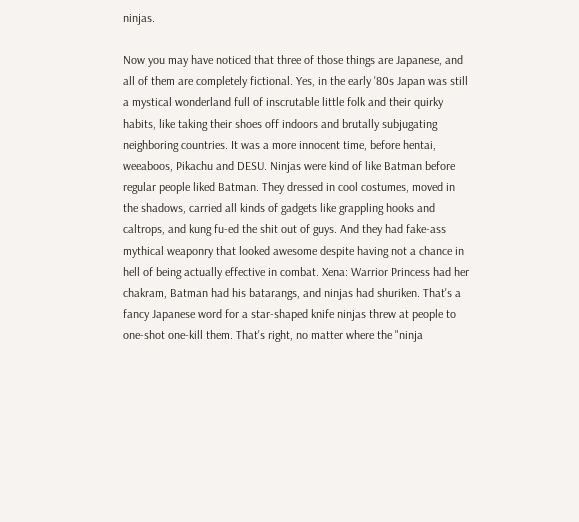ninjas.

Now you may have noticed that three of those things are Japanese, and all of them are completely fictional. Yes, in the early '80s Japan was still a mystical wonderland full of inscrutable little folk and their quirky habits, like taking their shoes off indoors and brutally subjugating neighboring countries. It was a more innocent time, before hentai, weeaboos, Pikachu and DESU. Ninjas were kind of like Batman before regular people liked Batman. They dressed in cool costumes, moved in the shadows, carried all kinds of gadgets like grappling hooks and caltrops, and kung fu-ed the shit out of guys. And they had fake-ass mythical weaponry that looked awesome despite having not a chance in hell of being actually effective in combat. Xena: Warrior Princess had her chakram, Batman had his batarangs, and ninjas had shuriken. That's a fancy Japanese word for a star-shaped knife ninjas threw at people to one-shot one-kill them. That's right, no matter where the "ninja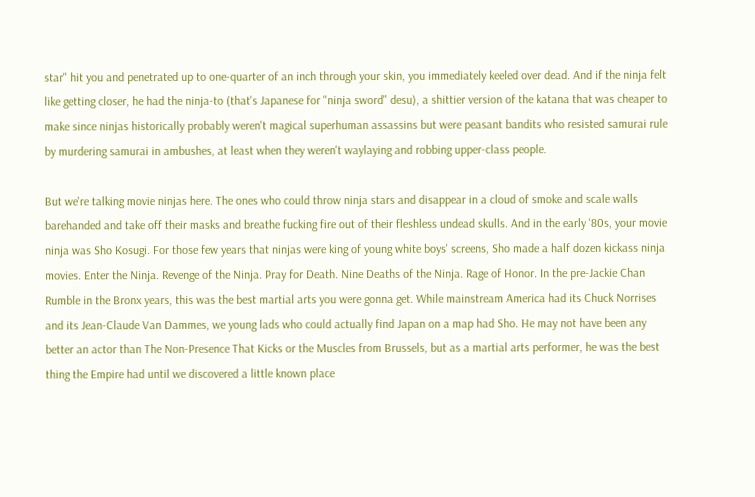star" hit you and penetrated up to one-quarter of an inch through your skin, you immediately keeled over dead. And if the ninja felt like getting closer, he had the ninja-to (that's Japanese for "ninja sword" desu), a shittier version of the katana that was cheaper to make since ninjas historically probably weren't magical superhuman assassins but were peasant bandits who resisted samurai rule by murdering samurai in ambushes, at least when they weren't waylaying and robbing upper-class people.

But we're talking movie ninjas here. The ones who could throw ninja stars and disappear in a cloud of smoke and scale walls barehanded and take off their masks and breathe fucking fire out of their fleshless undead skulls. And in the early '80s, your movie ninja was Sho Kosugi. For those few years that ninjas were king of young white boys' screens, Sho made a half dozen kickass ninja movies. Enter the Ninja. Revenge of the Ninja. Pray for Death. Nine Deaths of the Ninja. Rage of Honor. In the pre-Jackie Chan Rumble in the Bronx years, this was the best martial arts you were gonna get. While mainstream America had its Chuck Norrises and its Jean-Claude Van Dammes, we young lads who could actually find Japan on a map had Sho. He may not have been any better an actor than The Non-Presence That Kicks or the Muscles from Brussels, but as a martial arts performer, he was the best thing the Empire had until we discovered a little known place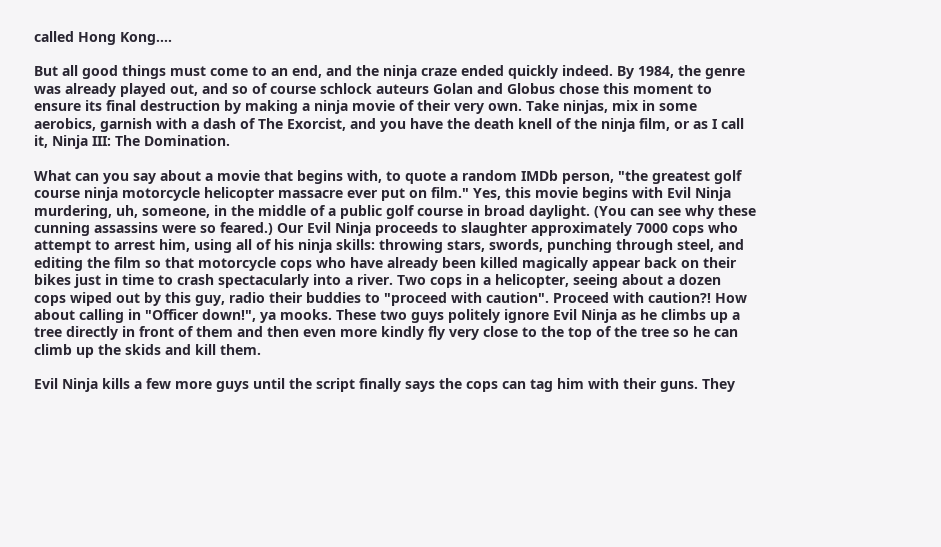called Hong Kong....

But all good things must come to an end, and the ninja craze ended quickly indeed. By 1984, the genre was already played out, and so of course schlock auteurs Golan and Globus chose this moment to ensure its final destruction by making a ninja movie of their very own. Take ninjas, mix in some aerobics, garnish with a dash of The Exorcist, and you have the death knell of the ninja film, or as I call it, Ninja III: The Domination.

What can you say about a movie that begins with, to quote a random IMDb person, "the greatest golf course ninja motorcycle helicopter massacre ever put on film." Yes, this movie begins with Evil Ninja murdering, uh, someone, in the middle of a public golf course in broad daylight. (You can see why these cunning assassins were so feared.) Our Evil Ninja proceeds to slaughter approximately 7000 cops who attempt to arrest him, using all of his ninja skills: throwing stars, swords, punching through steel, and editing the film so that motorcycle cops who have already been killed magically appear back on their bikes just in time to crash spectacularly into a river. Two cops in a helicopter, seeing about a dozen cops wiped out by this guy, radio their buddies to "proceed with caution". Proceed with caution?! How about calling in "Officer down!", ya mooks. These two guys politely ignore Evil Ninja as he climbs up a tree directly in front of them and then even more kindly fly very close to the top of the tree so he can climb up the skids and kill them.

Evil Ninja kills a few more guys until the script finally says the cops can tag him with their guns. They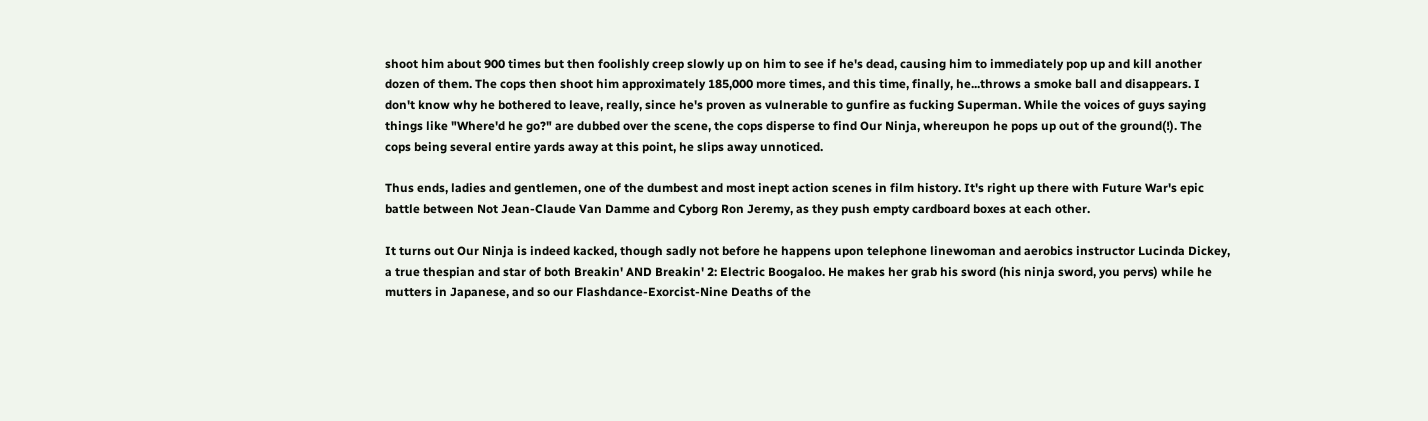shoot him about 900 times but then foolishly creep slowly up on him to see if he's dead, causing him to immediately pop up and kill another dozen of them. The cops then shoot him approximately 185,000 more times, and this time, finally, he...throws a smoke ball and disappears. I don't know why he bothered to leave, really, since he's proven as vulnerable to gunfire as fucking Superman. While the voices of guys saying things like "Where'd he go?" are dubbed over the scene, the cops disperse to find Our Ninja, whereupon he pops up out of the ground(!). The cops being several entire yards away at this point, he slips away unnoticed.

Thus ends, ladies and gentlemen, one of the dumbest and most inept action scenes in film history. It's right up there with Future War's epic battle between Not Jean-Claude Van Damme and Cyborg Ron Jeremy, as they push empty cardboard boxes at each other.

It turns out Our Ninja is indeed kacked, though sadly not before he happens upon telephone linewoman and aerobics instructor Lucinda Dickey, a true thespian and star of both Breakin' AND Breakin' 2: Electric Boogaloo. He makes her grab his sword (his ninja sword, you pervs) while he mutters in Japanese, and so our Flashdance-Exorcist-Nine Deaths of the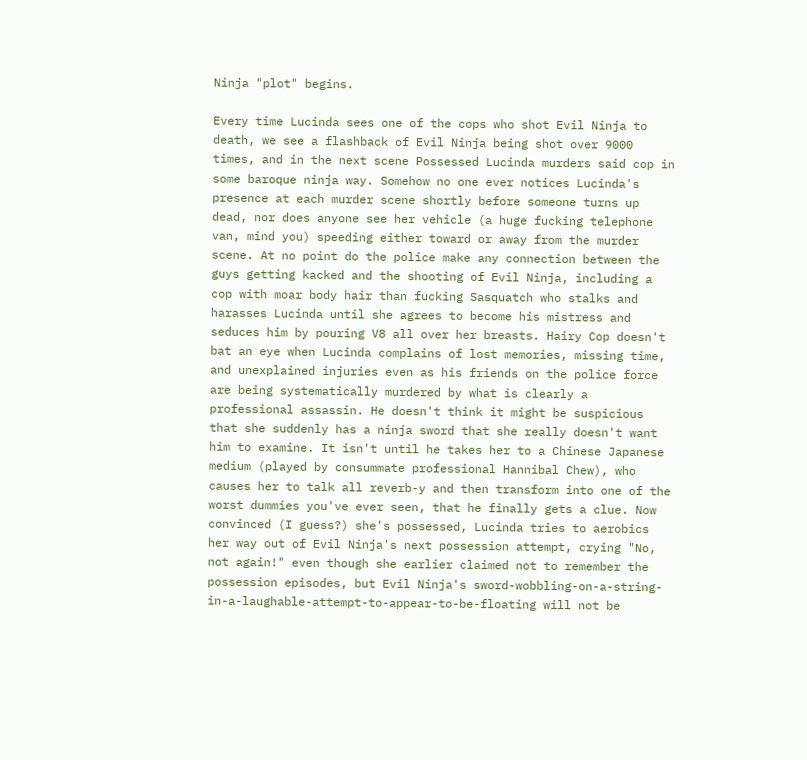Ninja "plot" begins.

Every time Lucinda sees one of the cops who shot Evil Ninja to death, we see a flashback of Evil Ninja being shot over 9000 times, and in the next scene Possessed Lucinda murders said cop in some baroque ninja way. Somehow no one ever notices Lucinda's presence at each murder scene shortly before someone turns up dead, nor does anyone see her vehicle (a huge fucking telephone van, mind you) speeding either toward or away from the murder scene. At no point do the police make any connection between the guys getting kacked and the shooting of Evil Ninja, including a cop with moar body hair than fucking Sasquatch who stalks and harasses Lucinda until she agrees to become his mistress and seduces him by pouring V8 all over her breasts. Hairy Cop doesn't bat an eye when Lucinda complains of lost memories, missing time, and unexplained injuries even as his friends on the police force are being systematically murdered by what is clearly a professional assassin. He doesn't think it might be suspicious that she suddenly has a ninja sword that she really doesn't want him to examine. It isn't until he takes her to a Chinese Japanese medium (played by consummate professional Hannibal Chew), who causes her to talk all reverb-y and then transform into one of the worst dummies you've ever seen, that he finally gets a clue. Now convinced (I guess?) she's possessed, Lucinda tries to aerobics her way out of Evil Ninja's next possession attempt, crying "No, not again!" even though she earlier claimed not to remember the possession episodes, but Evil Ninja's sword-wobbling-on-a-string-in-a-laughable-attempt-to-appear-to-be-floating will not be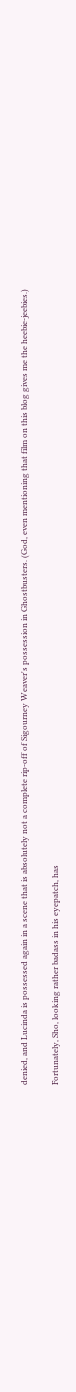denied, and Lucinda is possessed again in a scene that is absolutely not a complete rip-off of Sigourney Weaver's possession in Ghostbusters. (God, even mentioning that film on this blog gives me the heebie-jeebies.)

Fortunately, Sho, looking rather badass in his eyepatch, has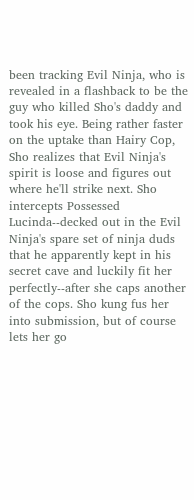been tracking Evil Ninja, who is revealed in a flashback to be the guy who killed Sho's daddy and took his eye. Being rather faster on the uptake than Hairy Cop, Sho realizes that Evil Ninja's spirit is loose and figures out where he'll strike next. Sho intercepts Possessed Lucinda--decked out in the Evil Ninja's spare set of ninja duds that he apparently kept in his secret cave and luckily fit her perfectly--after she caps another of the cops. Sho kung fus her into submission, but of course lets her go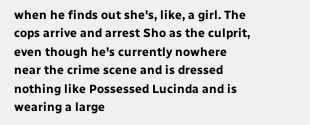when he finds out she's, like, a girl. The cops arrive and arrest Sho as the culprit, even though he's currently nowhere near the crime scene and is dressed nothing like Possessed Lucinda and is wearing a large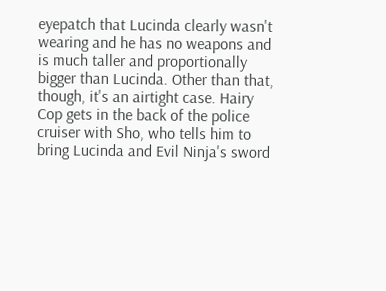eyepatch that Lucinda clearly wasn't wearing and he has no weapons and is much taller and proportionally bigger than Lucinda. Other than that, though, it's an airtight case. Hairy Cop gets in the back of the police cruiser with Sho, who tells him to bring Lucinda and Evil Ninja's sword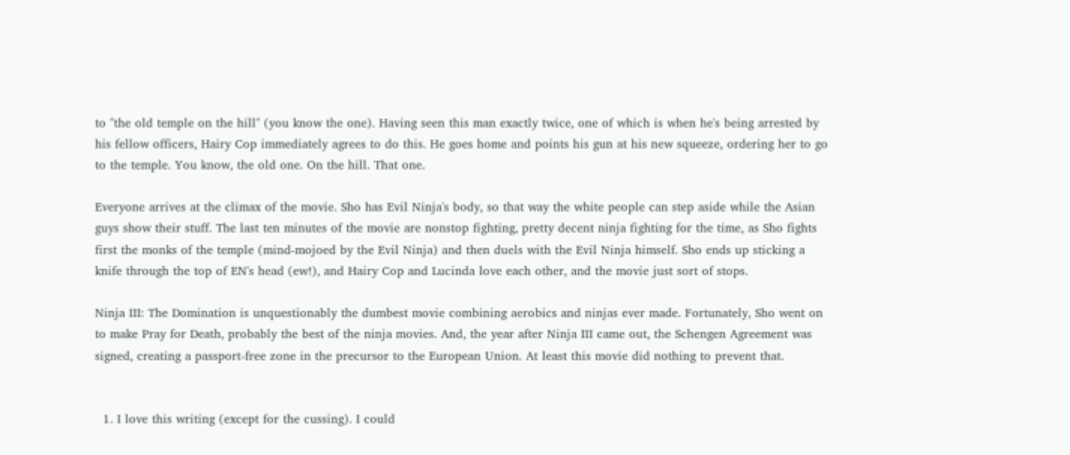to "the old temple on the hill" (you know the one). Having seen this man exactly twice, one of which is when he's being arrested by his fellow officers, Hairy Cop immediately agrees to do this. He goes home and points his gun at his new squeeze, ordering her to go to the temple. You know, the old one. On the hill. That one.

Everyone arrives at the climax of the movie. Sho has Evil Ninja's body, so that way the white people can step aside while the Asian guys show their stuff. The last ten minutes of the movie are nonstop fighting, pretty decent ninja fighting for the time, as Sho fights first the monks of the temple (mind-mojoed by the Evil Ninja) and then duels with the Evil Ninja himself. Sho ends up sticking a knife through the top of EN's head (ew!), and Hairy Cop and Lucinda love each other, and the movie just sort of stops.

Ninja III: The Domination is unquestionably the dumbest movie combining aerobics and ninjas ever made. Fortunately, Sho went on to make Pray for Death, probably the best of the ninja movies. And, the year after Ninja III came out, the Schengen Agreement was signed, creating a passport-free zone in the precursor to the European Union. At least this movie did nothing to prevent that.


  1. I love this writing (except for the cussing). I could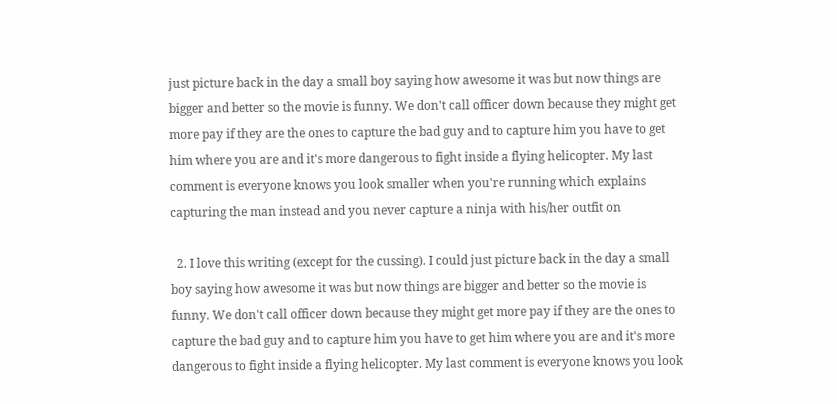just picture back in the day a small boy saying how awesome it was but now things are bigger and better so the movie is funny. We don't call officer down because they might get more pay if they are the ones to capture the bad guy and to capture him you have to get him where you are and it's more dangerous to fight inside a flying helicopter. My last comment is everyone knows you look smaller when you're running which explains capturing the man instead and you never capture a ninja with his/her outfit on

  2. I love this writing (except for the cussing). I could just picture back in the day a small boy saying how awesome it was but now things are bigger and better so the movie is funny. We don't call officer down because they might get more pay if they are the ones to capture the bad guy and to capture him you have to get him where you are and it's more dangerous to fight inside a flying helicopter. My last comment is everyone knows you look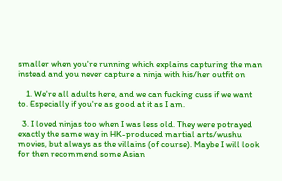smaller when you're running which explains capturing the man instead and you never capture a ninja with his/her outfit on

    1. We're all adults here, and we can fucking cuss if we want to. Especially if you're as good at it as I am.

  3. I loved ninjas too when I was less old. They were potrayed exactly the same way in HK-produced martial arts/wushu movies, but always as the villains (of course). Maybe I will look for then recommend some Asian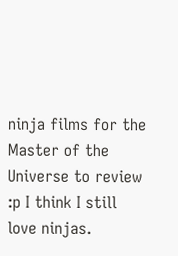ninja films for the Master of the Universe to review :p I think I still love ninjas.